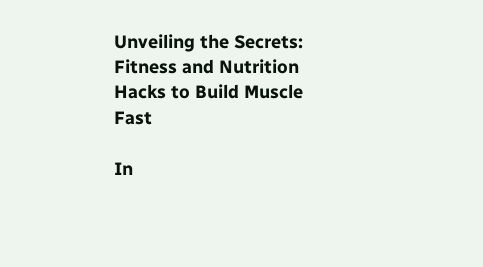Unveiling the Secrets: Fitness and Nutrition Hacks to Build Muscle Fast

In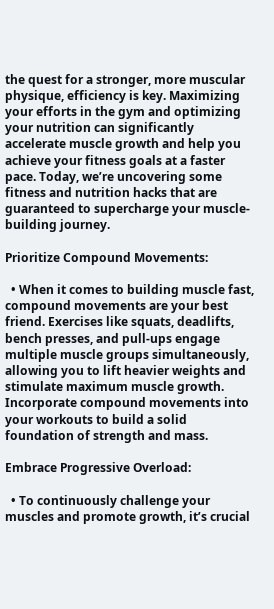the quest for a stronger, more muscular physique, efficiency is key. Maximizing your efforts in the gym and optimizing your nutrition can significantly accelerate muscle growth and help you achieve your fitness goals at a faster pace. Today, we’re uncovering some fitness and nutrition hacks that are guaranteed to supercharge your muscle-building journey.

Prioritize Compound Movements:

  • When it comes to building muscle fast, compound movements are your best friend. Exercises like squats, deadlifts, bench presses, and pull-ups engage multiple muscle groups simultaneously, allowing you to lift heavier weights and stimulate maximum muscle growth. Incorporate compound movements into your workouts to build a solid foundation of strength and mass.

Embrace Progressive Overload:

  • To continuously challenge your muscles and promote growth, it’s crucial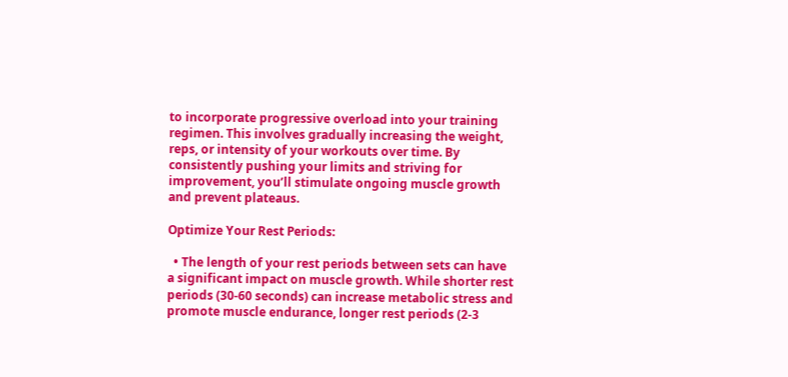to incorporate progressive overload into your training regimen. This involves gradually increasing the weight, reps, or intensity of your workouts over time. By consistently pushing your limits and striving for improvement, you’ll stimulate ongoing muscle growth and prevent plateaus.

Optimize Your Rest Periods:

  • The length of your rest periods between sets can have a significant impact on muscle growth. While shorter rest periods (30-60 seconds) can increase metabolic stress and promote muscle endurance, longer rest periods (2-3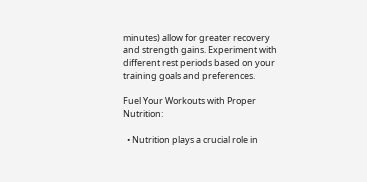minutes) allow for greater recovery and strength gains. Experiment with different rest periods based on your training goals and preferences.

Fuel Your Workouts with Proper Nutrition:

  • Nutrition plays a crucial role in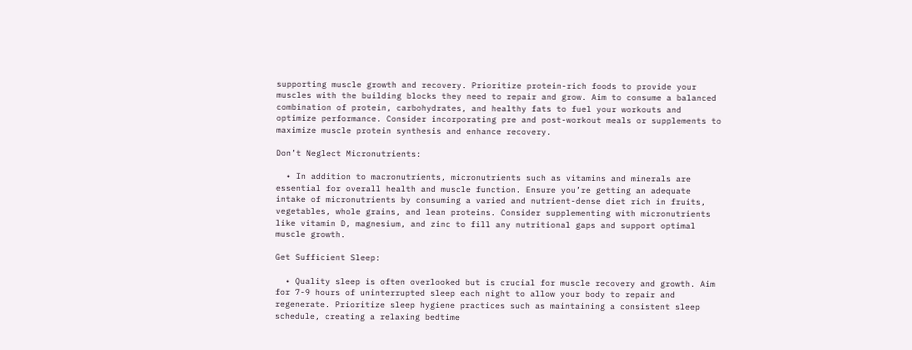supporting muscle growth and recovery. Prioritize protein-rich foods to provide your muscles with the building blocks they need to repair and grow. Aim to consume a balanced combination of protein, carbohydrates, and healthy fats to fuel your workouts and optimize performance. Consider incorporating pre and post-workout meals or supplements to maximize muscle protein synthesis and enhance recovery.

Don’t Neglect Micronutrients:

  • In addition to macronutrients, micronutrients such as vitamins and minerals are essential for overall health and muscle function. Ensure you’re getting an adequate intake of micronutrients by consuming a varied and nutrient-dense diet rich in fruits, vegetables, whole grains, and lean proteins. Consider supplementing with micronutrients like vitamin D, magnesium, and zinc to fill any nutritional gaps and support optimal muscle growth.

Get Sufficient Sleep:

  • Quality sleep is often overlooked but is crucial for muscle recovery and growth. Aim for 7-9 hours of uninterrupted sleep each night to allow your body to repair and regenerate. Prioritize sleep hygiene practices such as maintaining a consistent sleep schedule, creating a relaxing bedtime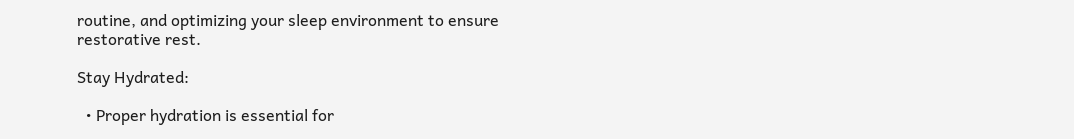routine, and optimizing your sleep environment to ensure restorative rest.

Stay Hydrated:

  • Proper hydration is essential for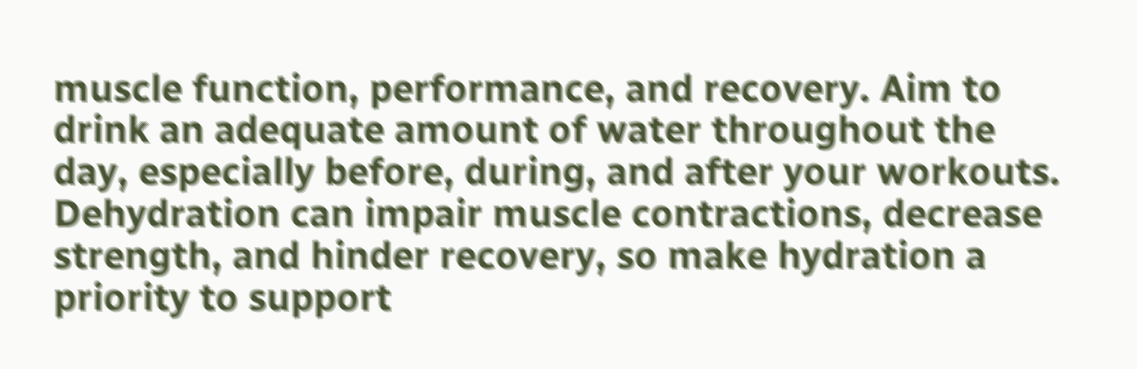muscle function, performance, and recovery. Aim to drink an adequate amount of water throughout the day, especially before, during, and after your workouts. Dehydration can impair muscle contractions, decrease strength, and hinder recovery, so make hydration a priority to support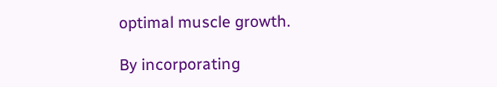optimal muscle growth.

By incorporating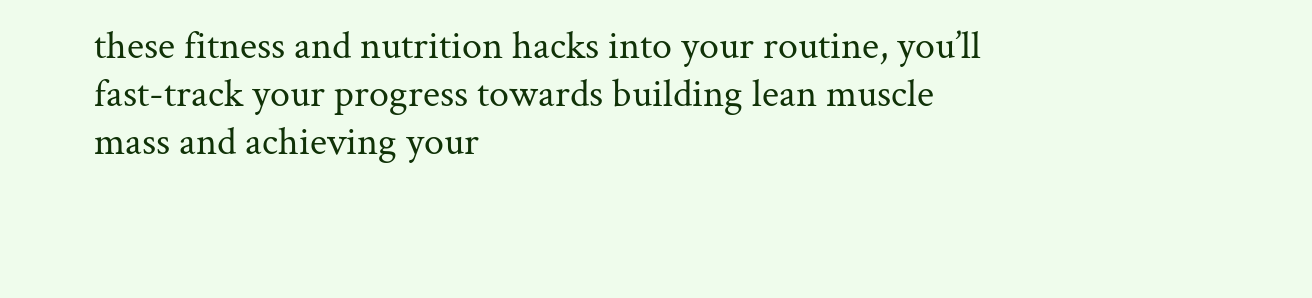these fitness and nutrition hacks into your routine, you’ll fast-track your progress towards building lean muscle mass and achieving your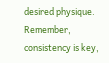desired physique. Remember, consistency is key,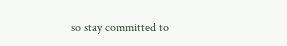so stay committed to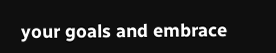your goals and embrace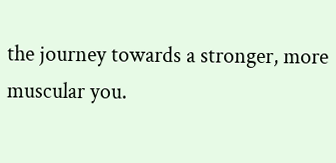the journey towards a stronger, more muscular you.